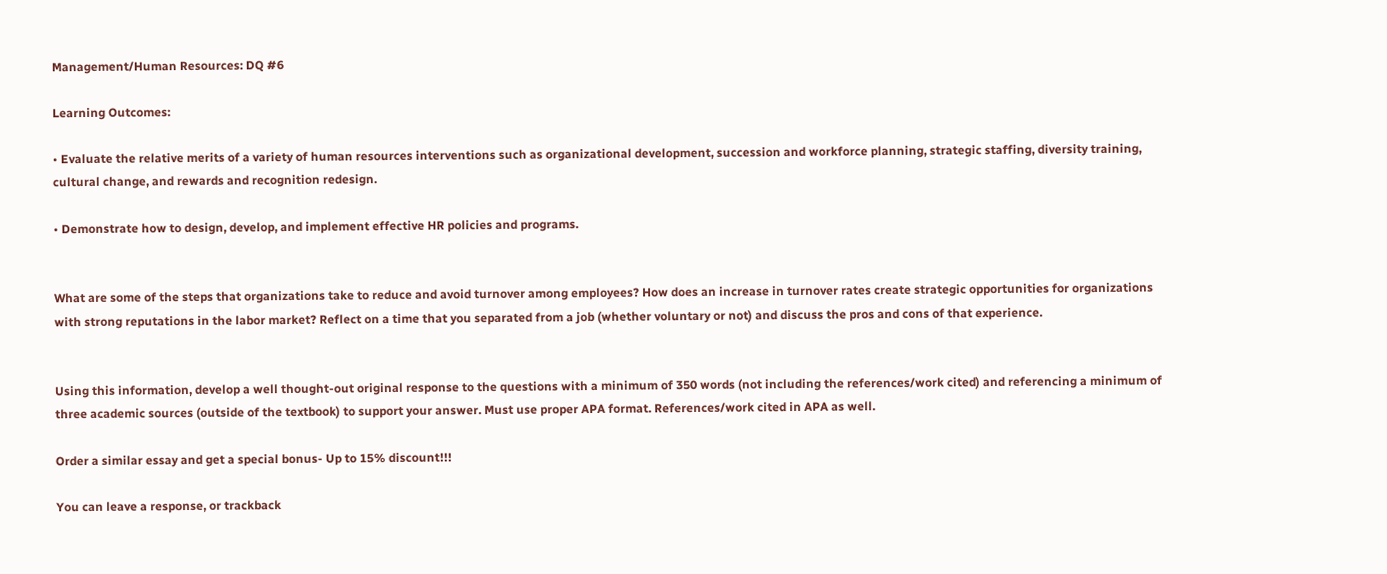Management/Human Resources: DQ #6

Learning Outcomes:

• Evaluate the relative merits of a variety of human resources interventions such as organizational development, succession and workforce planning, strategic staffing, diversity training, cultural change, and rewards and recognition redesign.

• Demonstrate how to design, develop, and implement effective HR policies and programs.


What are some of the steps that organizations take to reduce and avoid turnover among employees? How does an increase in turnover rates create strategic opportunities for organizations with strong reputations in the labor market? Reflect on a time that you separated from a job (whether voluntary or not) and discuss the pros and cons of that experience.


Using this information, develop a well thought-out original response to the questions with a minimum of 350 words (not including the references/work cited) and referencing a minimum of three academic sources (outside of the textbook) to support your answer. Must use proper APA format. References/work cited in APA as well.

Order a similar essay and get a special bonus- Up to 15% discount!!!

You can leave a response, or trackback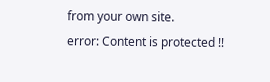from your own site.
error: Content is protected !!